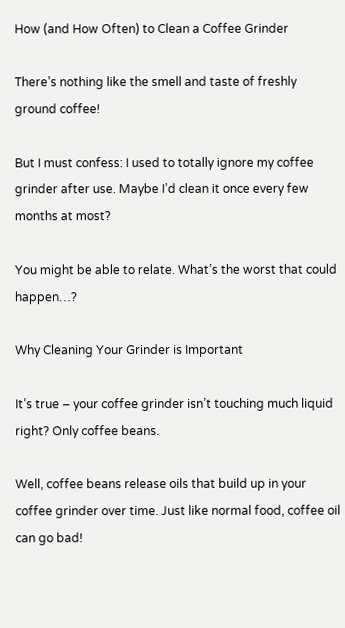How (and How Often) to Clean a Coffee Grinder

There’s nothing like the smell and taste of freshly ground coffee!

But I must confess: I used to totally ignore my coffee grinder after use. Maybe I’d clean it once every few months at most?

You might be able to relate. What’s the worst that could happen…?

Why Cleaning Your Grinder is Important

It’s true – your coffee grinder isn’t touching much liquid right? Only coffee beans.

Well, coffee beans release oils that build up in your coffee grinder over time. Just like normal food, coffee oil can go bad!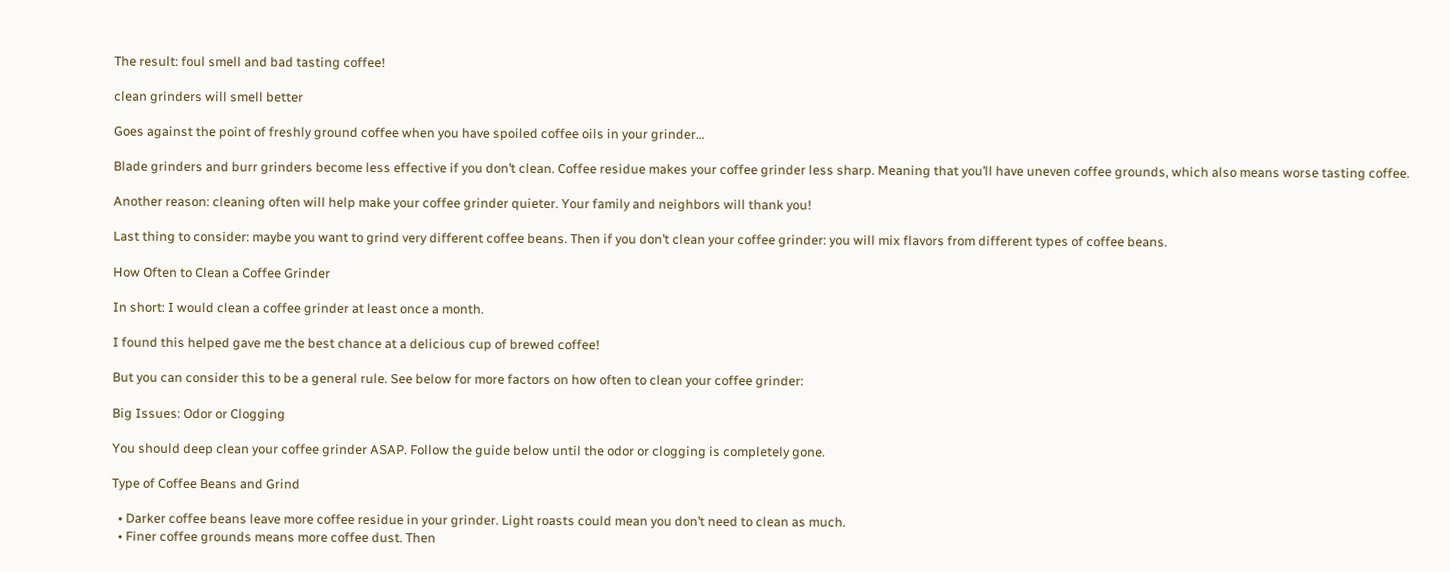The result: foul smell and bad tasting coffee!

clean grinders will smell better

Goes against the point of freshly ground coffee when you have spoiled coffee oils in your grinder…

Blade grinders and burr grinders become less effective if you don’t clean. Coffee residue makes your coffee grinder less sharp. Meaning that you’ll have uneven coffee grounds, which also means worse tasting coffee.

Another reason: cleaning often will help make your coffee grinder quieter. Your family and neighbors will thank you!

Last thing to consider: maybe you want to grind very different coffee beans. Then if you don’t clean your coffee grinder: you will mix flavors from different types of coffee beans.

How Often to Clean a Coffee Grinder

In short: I would clean a coffee grinder at least once a month.

I found this helped gave me the best chance at a delicious cup of brewed coffee!

But you can consider this to be a general rule. See below for more factors on how often to clean your coffee grinder:

Big Issues: Odor or Clogging

You should deep clean your coffee grinder ASAP. Follow the guide below until the odor or clogging is completely gone.

Type of Coffee Beans and Grind

  • Darker coffee beans leave more coffee residue in your grinder. Light roasts could mean you don’t need to clean as much.
  • Finer coffee grounds means more coffee dust. Then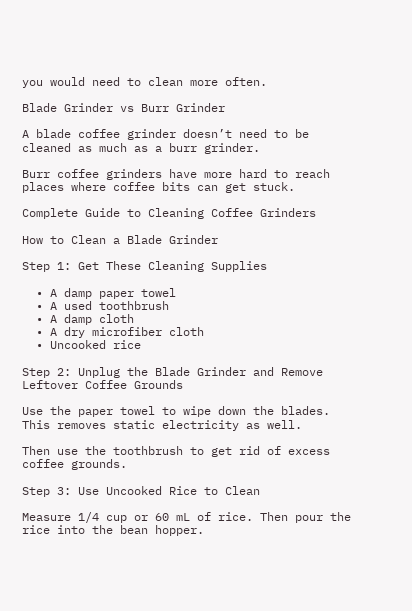you would need to clean more often.

Blade Grinder vs Burr Grinder

A blade coffee grinder doesn’t need to be cleaned as much as a burr grinder.

Burr coffee grinders have more hard to reach places where coffee bits can get stuck.

Complete Guide to Cleaning Coffee Grinders

How to Clean a Blade Grinder

Step 1: Get These Cleaning Supplies

  • A damp paper towel
  • A used toothbrush
  • A damp cloth
  • A dry microfiber cloth
  • Uncooked rice

Step 2: Unplug the Blade Grinder and Remove Leftover Coffee Grounds

Use the paper towel to wipe down the blades. This removes static electricity as well.

Then use the toothbrush to get rid of excess coffee grounds.

Step 3: Use Uncooked Rice to Clean

Measure 1/4 cup or 60 mL of rice. Then pour the rice into the bean hopper.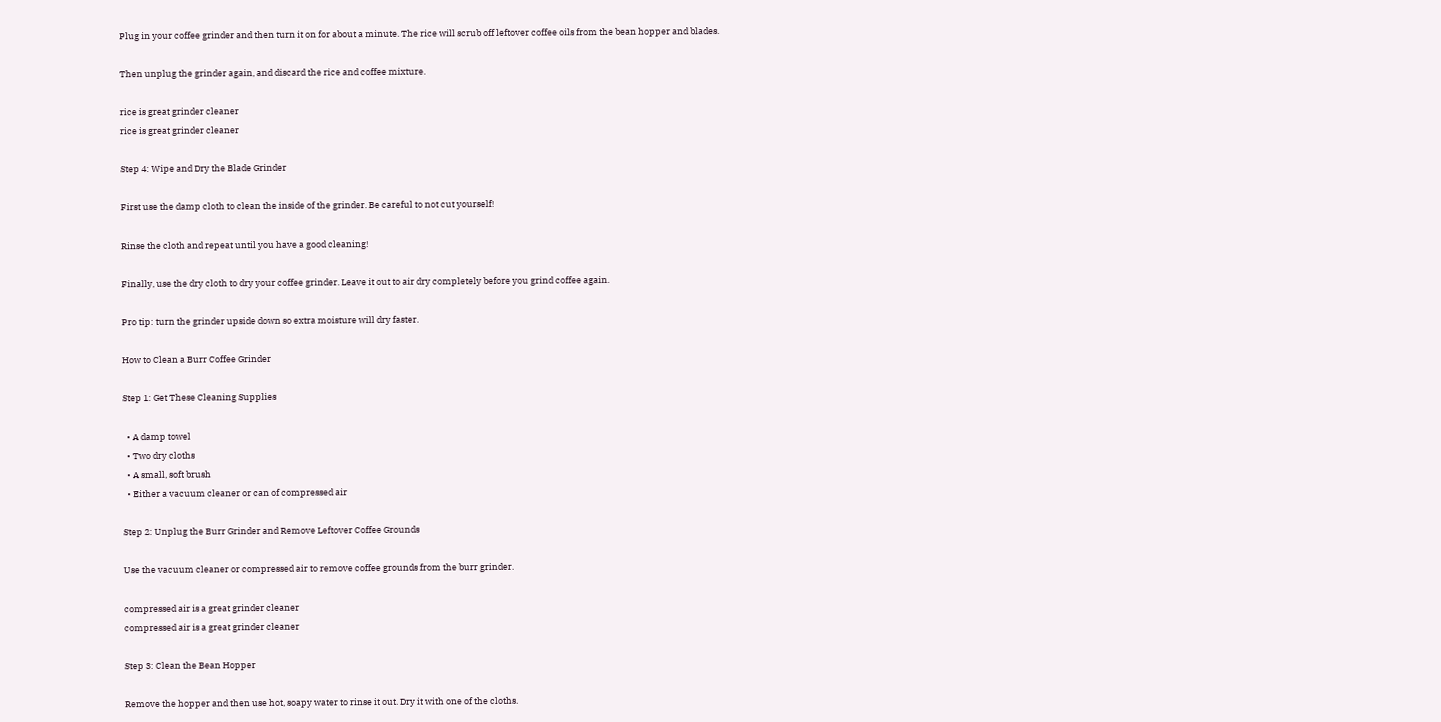Plug in your coffee grinder and then turn it on for about a minute. The rice will scrub off leftover coffee oils from the bean hopper and blades.

Then unplug the grinder again, and discard the rice and coffee mixture.

rice is great grinder cleaner
rice is great grinder cleaner

Step 4: Wipe and Dry the Blade Grinder

First use the damp cloth to clean the inside of the grinder. Be careful to not cut yourself!

Rinse the cloth and repeat until you have a good cleaning!

Finally, use the dry cloth to dry your coffee grinder. Leave it out to air dry completely before you grind coffee again.

Pro tip: turn the grinder upside down so extra moisture will dry faster.

How to Clean a Burr Coffee Grinder

Step 1: Get These Cleaning Supplies

  • A damp towel
  • Two dry cloths
  • A small, soft brush
  • Either a vacuum cleaner or can of compressed air

Step 2: Unplug the Burr Grinder and Remove Leftover Coffee Grounds

Use the vacuum cleaner or compressed air to remove coffee grounds from the burr grinder.

compressed air is a great grinder cleaner
compressed air is a great grinder cleaner

Step 3: Clean the Bean Hopper

Remove the hopper and then use hot, soapy water to rinse it out. Dry it with one of the cloths.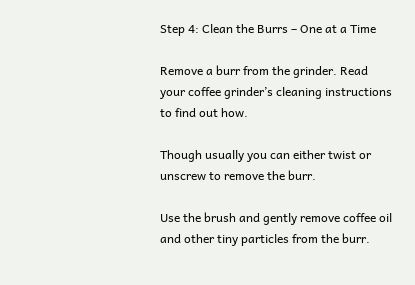Step 4: Clean the Burrs – One at a Time

Remove a burr from the grinder. Read your coffee grinder’s cleaning instructions to find out how.

Though usually you can either twist or unscrew to remove the burr.

Use the brush and gently remove coffee oil and other tiny particles from the burr.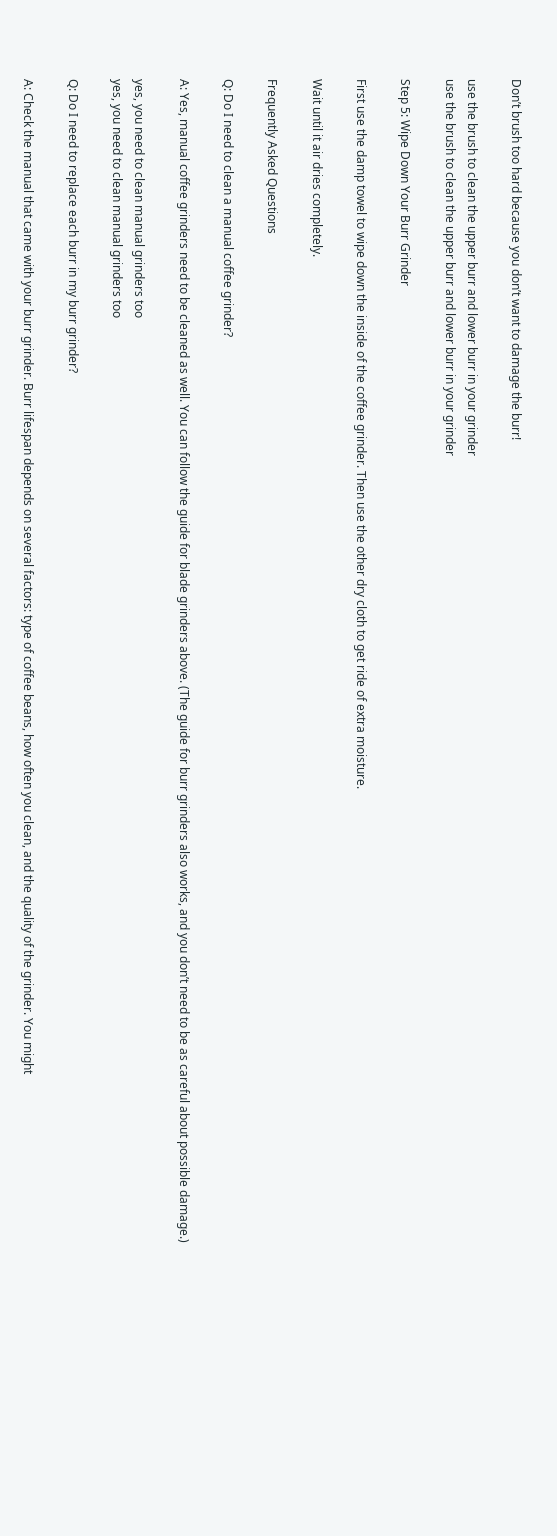Don’t brush too hard because you don’t want to damage the burr!

use the brush to clean the upper burr and lower burr in your grinder
use the brush to clean the upper burr and lower burr in your grinder

Step 5: Wipe Down Your Burr Grinder

First use the damp towel to wipe down the inside of the coffee grinder. Then use the other dry cloth to get ride of extra moisture.

Wait until it air dries completely.

Frequently Asked Questions

Q: Do I need to clean a manual coffee grinder?

A: Yes, manual coffee grinders need to be cleaned as well. You can follow the guide for blade grinders above. (The guide for burr grinders also works, and you don’t need to be as careful about possible damage.)

yes, you need to clean manual grinders too
yes, you need to clean manual grinders too

Q: Do I need to replace each burr in my burr grinder?

A: Check the manual that came with your burr grinder. Burr lifespan depends on several factors: type of coffee beans, how often you clean, and the quality of the grinder. You might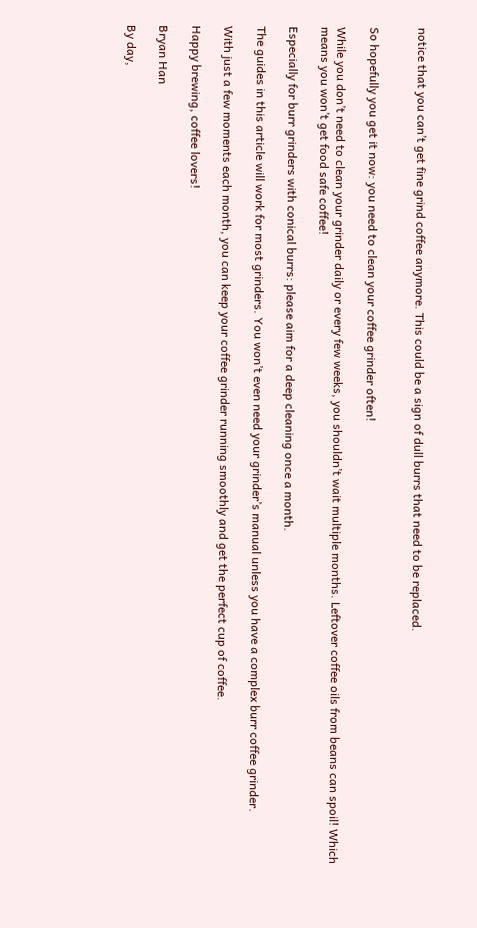notice that you can’t get fine grind coffee anymore. This could be a sign of dull burrs that need to be replaced.


So hopefully you get it now: you need to clean your coffee grinder often!

While you don’t need to clean your grinder daily or every few weeks, you shouldn’t wait multiple months. Leftover coffee oils from beans can spoil! Which means you won’t get food safe coffee!

Especially for burr grinders with conical burrs: please aim for a deep cleaning once a month.

The guides in this article will work for most grinders. You won’t even need your grinder’s manual unless you have a complex burr coffee grinder.

With just a few moments each month, you can keep your coffee grinder running smoothly and get the perfect cup of coffee.

Happy brewing, coffee lovers!

Bryan Han

By day,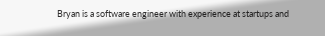Bryan is a software engineer with experience at startups and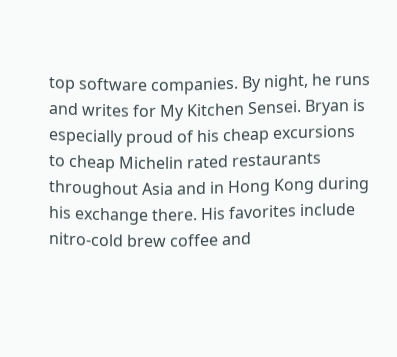top software companies. By night, he runs and writes for My Kitchen Sensei. Bryan is especially proud of his cheap excursions to cheap Michelin rated restaurants throughout Asia and in Hong Kong during his exchange there. His favorites include nitro-cold brew coffee and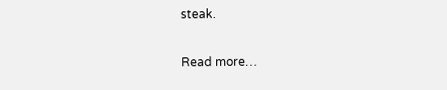steak.

Read more…